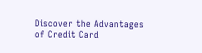Discover the Advantages of Credit Card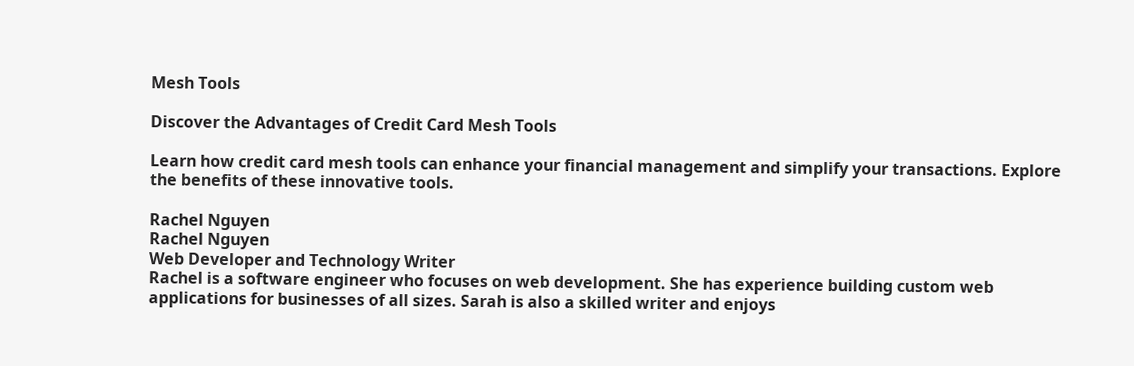Mesh Tools

Discover the Advantages of Credit Card Mesh Tools

Learn how credit card mesh tools can enhance your financial management and simplify your transactions. Explore the benefits of these innovative tools.

Rachel Nguyen
Rachel Nguyen
Web Developer and Technology Writer
Rachel is a software engineer who focuses on web development. She has experience building custom web applications for businesses of all sizes. Sarah is also a skilled writer and enjoys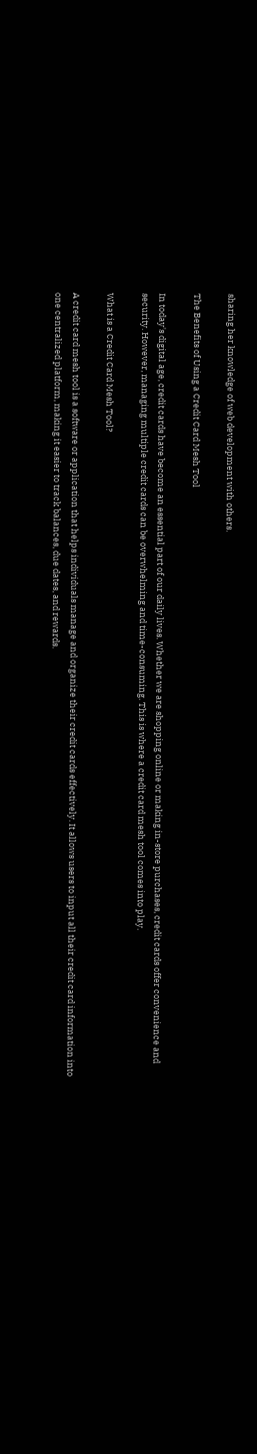sharing her knowledge of web development with others.

The Benefits of Using a Credit Card Mesh Tool

In today's digital age, credit cards have become an essential part of our daily lives. Whether we are shopping online or making in-store purchases, credit cards offer convenience and security. However, managing multiple credit cards can be overwhelming and time-consuming. This is where a credit card mesh tool comes into play.

What is a Credit Card Mesh Tool?

A credit card mesh tool is a software or application that helps individuals manage and organize their credit cards effectively. It allows users to input all their credit card information into one centralized platform, making it easier to track balances, due dates, and rewards.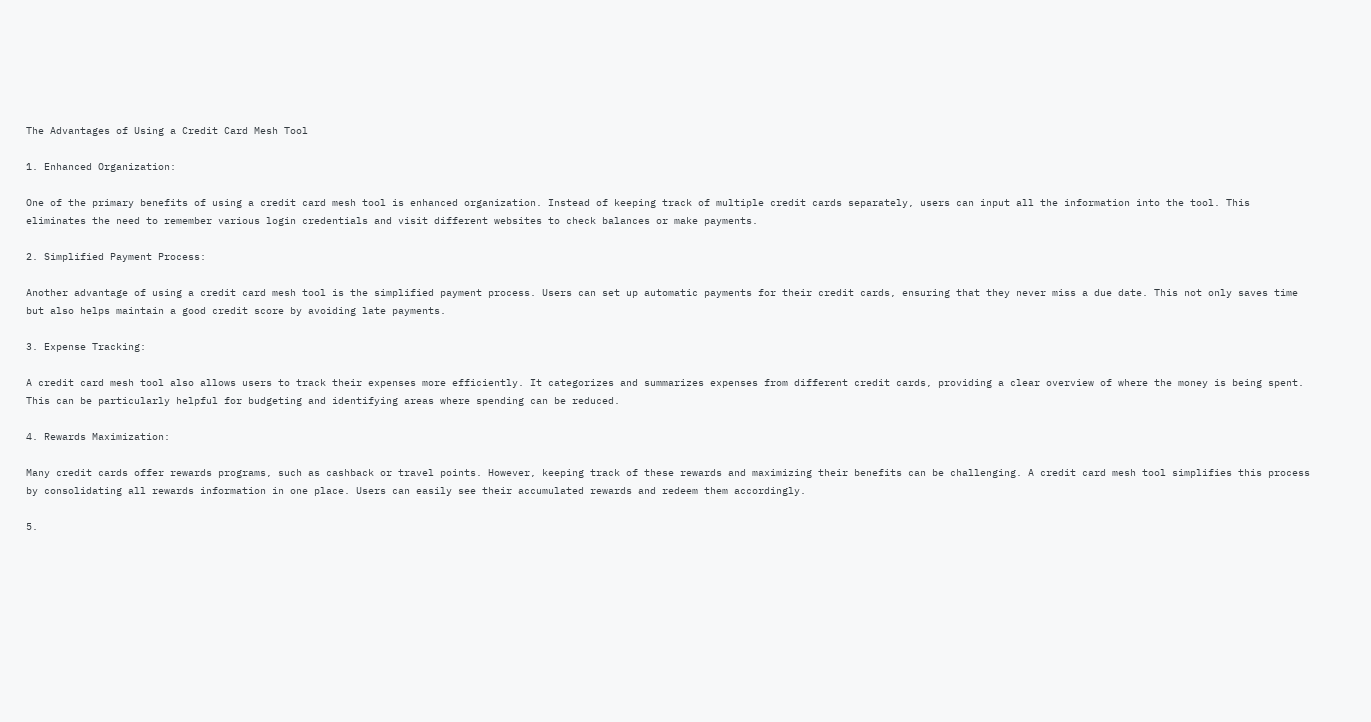The Advantages of Using a Credit Card Mesh Tool

1. Enhanced Organization:

One of the primary benefits of using a credit card mesh tool is enhanced organization. Instead of keeping track of multiple credit cards separately, users can input all the information into the tool. This eliminates the need to remember various login credentials and visit different websites to check balances or make payments.

2. Simplified Payment Process:

Another advantage of using a credit card mesh tool is the simplified payment process. Users can set up automatic payments for their credit cards, ensuring that they never miss a due date. This not only saves time but also helps maintain a good credit score by avoiding late payments.

3. Expense Tracking:

A credit card mesh tool also allows users to track their expenses more efficiently. It categorizes and summarizes expenses from different credit cards, providing a clear overview of where the money is being spent. This can be particularly helpful for budgeting and identifying areas where spending can be reduced.

4. Rewards Maximization:

Many credit cards offer rewards programs, such as cashback or travel points. However, keeping track of these rewards and maximizing their benefits can be challenging. A credit card mesh tool simplifies this process by consolidating all rewards information in one place. Users can easily see their accumulated rewards and redeem them accordingly.

5.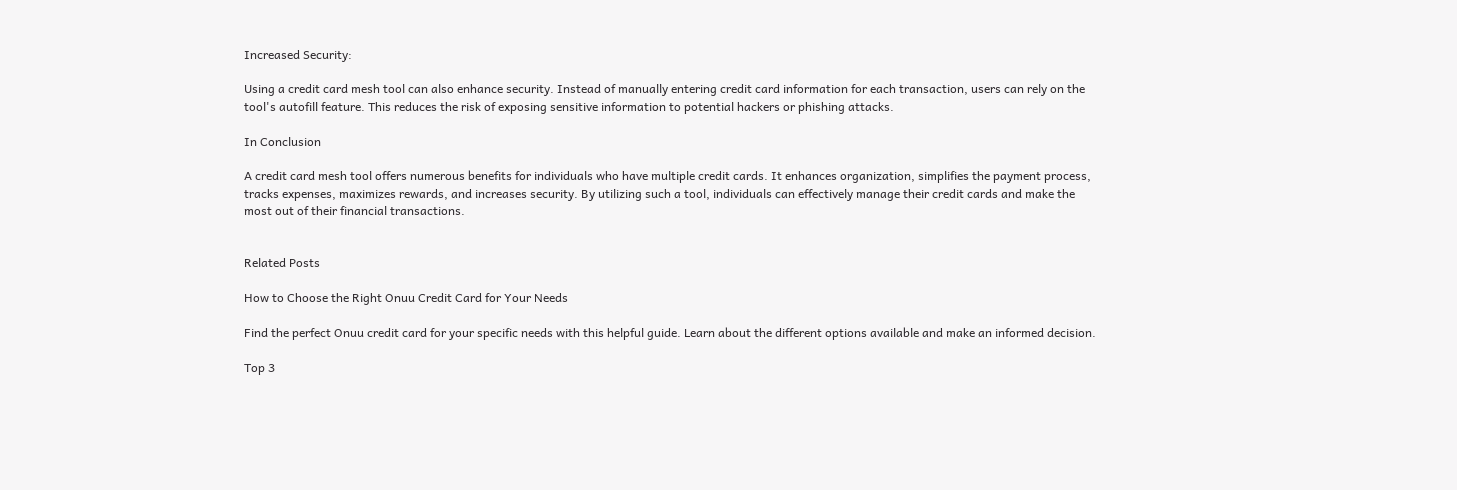Increased Security:

Using a credit card mesh tool can also enhance security. Instead of manually entering credit card information for each transaction, users can rely on the tool's autofill feature. This reduces the risk of exposing sensitive information to potential hackers or phishing attacks.

In Conclusion

A credit card mesh tool offers numerous benefits for individuals who have multiple credit cards. It enhances organization, simplifies the payment process, tracks expenses, maximizes rewards, and increases security. By utilizing such a tool, individuals can effectively manage their credit cards and make the most out of their financial transactions.


Related Posts

How to Choose the Right Onuu Credit Card for Your Needs

Find the perfect Onuu credit card for your specific needs with this helpful guide. Learn about the different options available and make an informed decision.

Top 3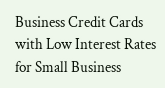Business Credit Cards with Low Interest Rates for Small Business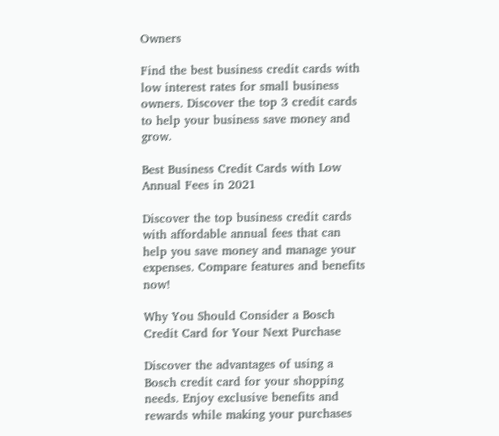Owners

Find the best business credit cards with low interest rates for small business owners. Discover the top 3 credit cards to help your business save money and grow.

Best Business Credit Cards with Low Annual Fees in 2021

Discover the top business credit cards with affordable annual fees that can help you save money and manage your expenses. Compare features and benefits now!

Why You Should Consider a Bosch Credit Card for Your Next Purchase

Discover the advantages of using a Bosch credit card for your shopping needs. Enjoy exclusive benefits and rewards while making your purchases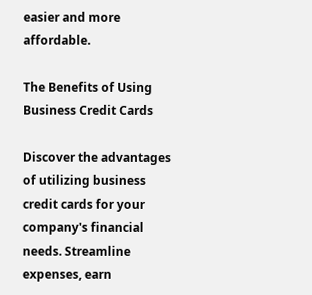easier and more affordable.

The Benefits of Using Business Credit Cards

Discover the advantages of utilizing business credit cards for your company's financial needs. Streamline expenses, earn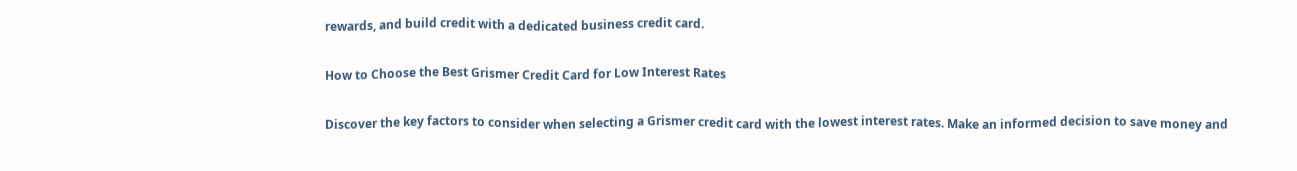rewards, and build credit with a dedicated business credit card.

How to Choose the Best Grismer Credit Card for Low Interest Rates

Discover the key factors to consider when selecting a Grismer credit card with the lowest interest rates. Make an informed decision to save money and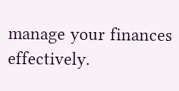manage your finances effectively.